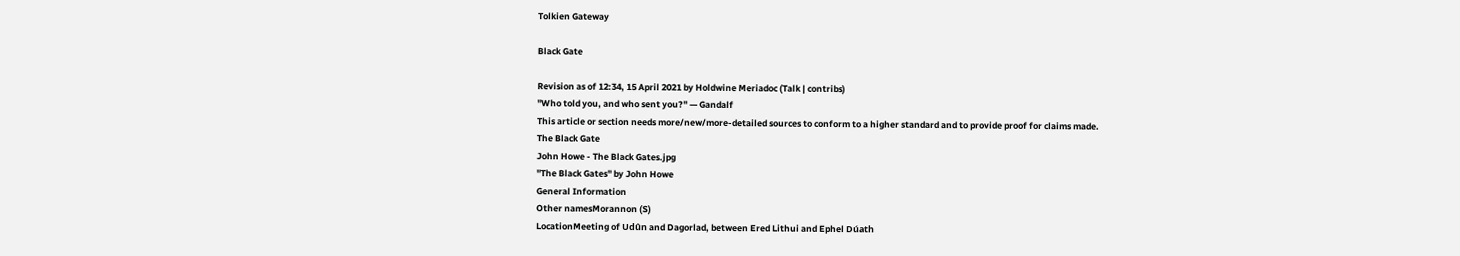Tolkien Gateway

Black Gate

Revision as of 12:34, 15 April 2021 by Holdwine Meriadoc (Talk | contribs)
"Who told you, and who sent you?" — Gandalf
This article or section needs more/new/more-detailed sources to conform to a higher standard and to provide proof for claims made.
The Black Gate
John Howe - The Black Gates.jpg
"The Black Gates" by John Howe
General Information
Other namesMorannon (S)
LocationMeeting of Udûn and Dagorlad, between Ered Lithui and Ephel Dúath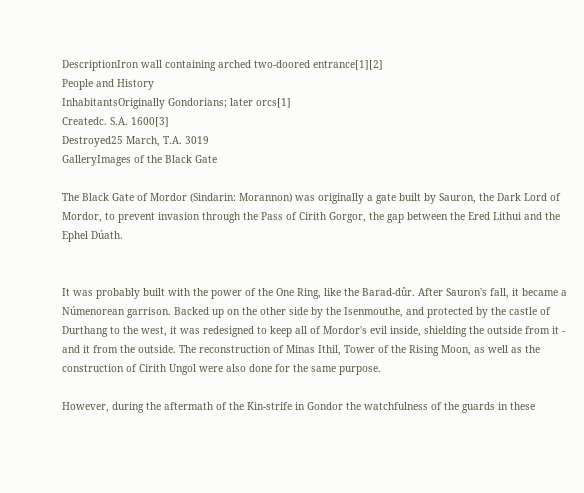DescriptionIron wall containing arched two-doored entrance[1][2]
People and History
InhabitantsOriginally Gondorians; later orcs[1]
Createdc. S.A. 1600[3]
Destroyed25 March, T.A. 3019
GalleryImages of the Black Gate

The Black Gate of Mordor (Sindarin: Morannon) was originally a gate built by Sauron, the Dark Lord of Mordor, to prevent invasion through the Pass of Cirith Gorgor, the gap between the Ered Lithui and the Ephel Dúath.


It was probably built with the power of the One Ring, like the Barad-dûr. After Sauron's fall, it became a Númenorean garrison. Backed up on the other side by the Isenmouthe, and protected by the castle of Durthang to the west, it was redesigned to keep all of Mordor's evil inside, shielding the outside from it - and it from the outside. The reconstruction of Minas Ithil, Tower of the Rising Moon, as well as the construction of Cirith Ungol were also done for the same purpose.

However, during the aftermath of the Kin-strife in Gondor the watchfulness of the guards in these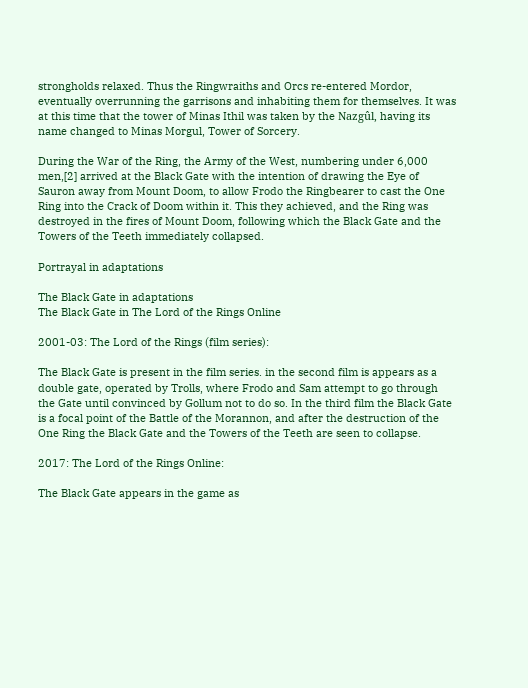strongholds relaxed. Thus the Ringwraiths and Orcs re-entered Mordor, eventually overrunning the garrisons and inhabiting them for themselves. It was at this time that the tower of Minas Ithil was taken by the Nazgûl, having its name changed to Minas Morgul, Tower of Sorcery.

During the War of the Ring, the Army of the West, numbering under 6,000 men,[2] arrived at the Black Gate with the intention of drawing the Eye of Sauron away from Mount Doom, to allow Frodo the Ringbearer to cast the One Ring into the Crack of Doom within it. This they achieved, and the Ring was destroyed in the fires of Mount Doom, following which the Black Gate and the Towers of the Teeth immediately collapsed.

Portrayal in adaptations

The Black Gate in adaptations
The Black Gate in The Lord of the Rings Online

2001-03: The Lord of the Rings (film series):

The Black Gate is present in the film series. in the second film is appears as a double gate, operated by Trolls, where Frodo and Sam attempt to go through the Gate until convinced by Gollum not to do so. In the third film the Black Gate is a focal point of the Battle of the Morannon, and after the destruction of the One Ring the Black Gate and the Towers of the Teeth are seen to collapse.

2017: The Lord of the Rings Online:

The Black Gate appears in the game as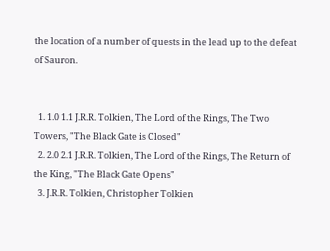the location of a number of quests in the lead up to the defeat of Sauron.


  1. 1.0 1.1 J.R.R. Tolkien, The Lord of the Rings, The Two Towers, "The Black Gate is Closed"
  2. 2.0 2.1 J.R.R. Tolkien, The Lord of the Rings, The Return of the King, "The Black Gate Opens"
  3. J.R.R. Tolkien, Christopher Tolkien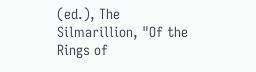(ed.), The Silmarillion, "Of the Rings of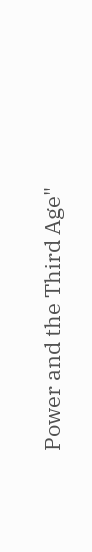Power and the Third Age"